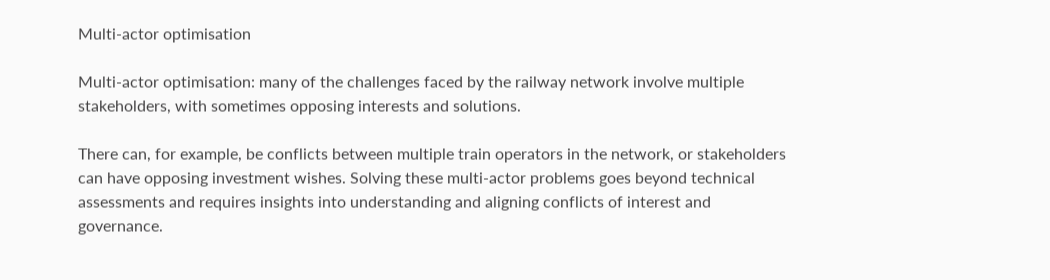Multi-actor optimisation

Multi-actor optimisation: many of the challenges faced by the railway network involve multiple stakeholders, with sometimes opposing interests and solutions.

There can, for example, be conflicts between multiple train operators in the network, or stakeholders can have opposing investment wishes. Solving these multi-actor problems goes beyond technical assessments and requires insights into understanding and aligning conflicts of interest and governance.